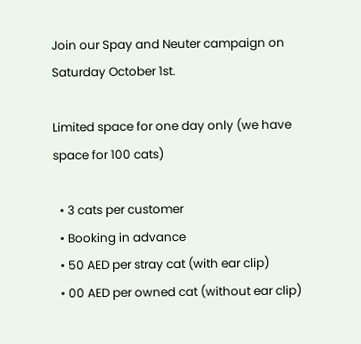Join our Spay and Neuter campaign on Saturday October 1st.

Limited space for one day only (we have space for 100 cats)

  • 3 cats per customer
  • Booking in advance
  • 50 AED per stray cat (with ear clip)
  • 00 AED per owned cat (without ear clip)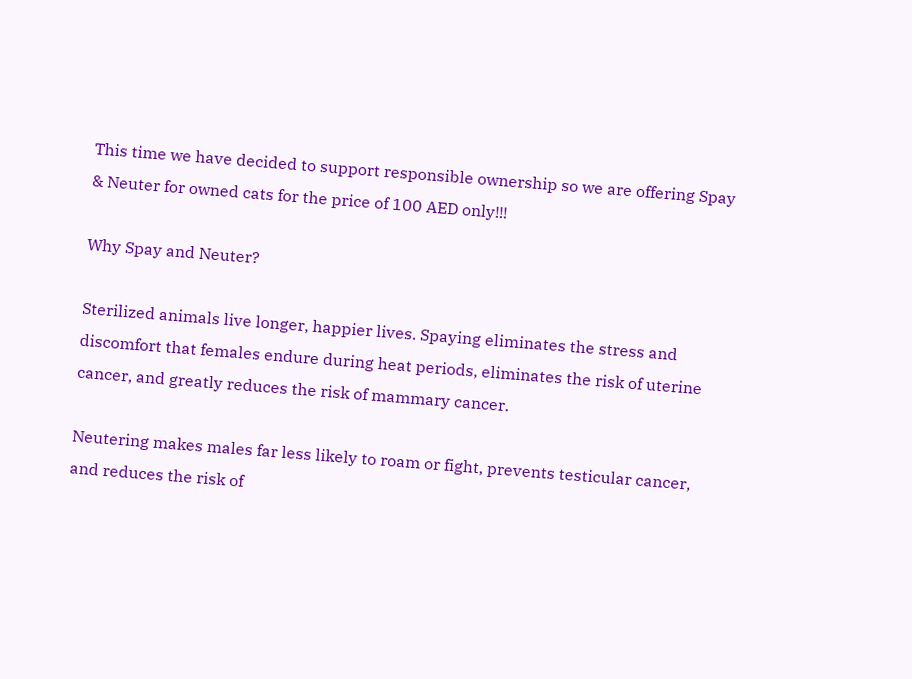This time we have decided to support responsible ownership so we are offering Spay & Neuter for owned cats for the price of 100 AED only!!!

Why Spay and Neuter?

Sterilized animals live longer, happier lives. Spaying eliminates the stress and discomfort that females endure during heat periods, eliminates the risk of uterine cancer, and greatly reduces the risk of mammary cancer.

Neutering makes males far less likely to roam or fight, prevents testicular cancer, and reduces the risk of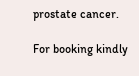prostate cancer.

For booking kindly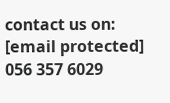contact us on: [email protected]
056 357 6029